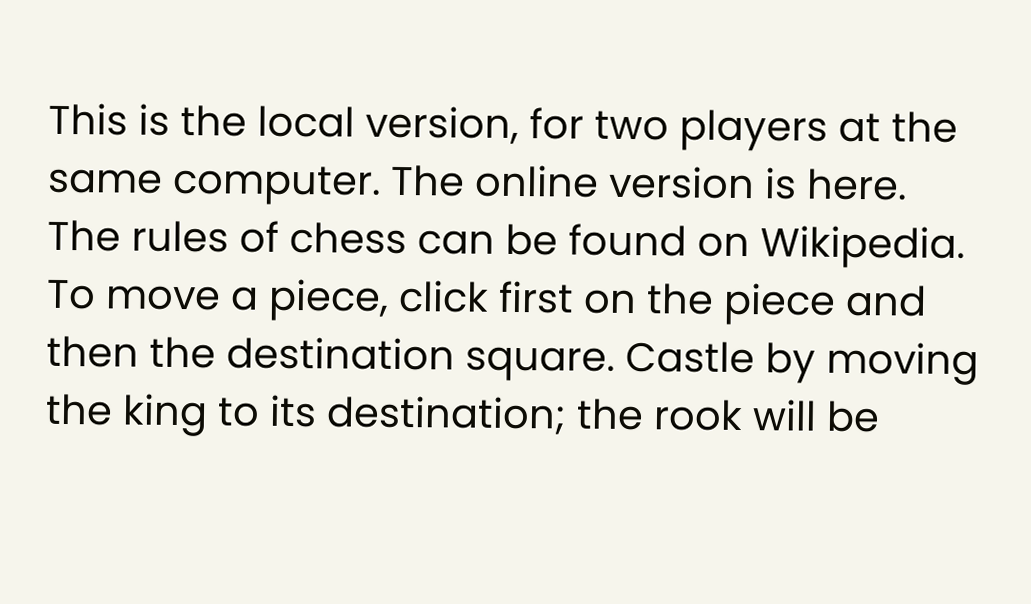This is the local version, for two players at the same computer. The online version is here.
The rules of chess can be found on Wikipedia. To move a piece, click first on the piece and then the destination square. Castle by moving the king to its destination; the rook will be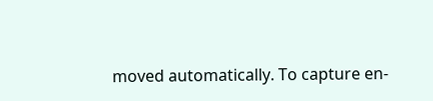moved automatically. To capture en-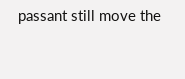passant still move the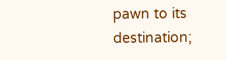pawn to its destination;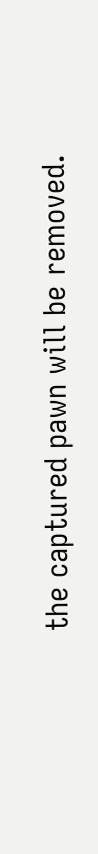the captured pawn will be removed.